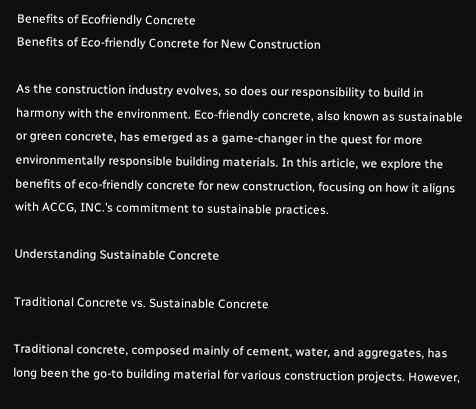Benefits of Ecofriendly Concrete
Benefits of Eco-friendly Concrete for New Construction

As the construction industry evolves, so does our responsibility to build in harmony with the environment. Eco-friendly concrete, also known as sustainable or green concrete, has emerged as a game-changer in the quest for more environmentally responsible building materials. In this article, we explore the benefits of eco-friendly concrete for new construction, focusing on how it aligns with ACCG, INC.’s commitment to sustainable practices.

Understanding Sustainable Concrete

Traditional Concrete vs. Sustainable Concrete

Traditional concrete, composed mainly of cement, water, and aggregates, has long been the go-to building material for various construction projects. However,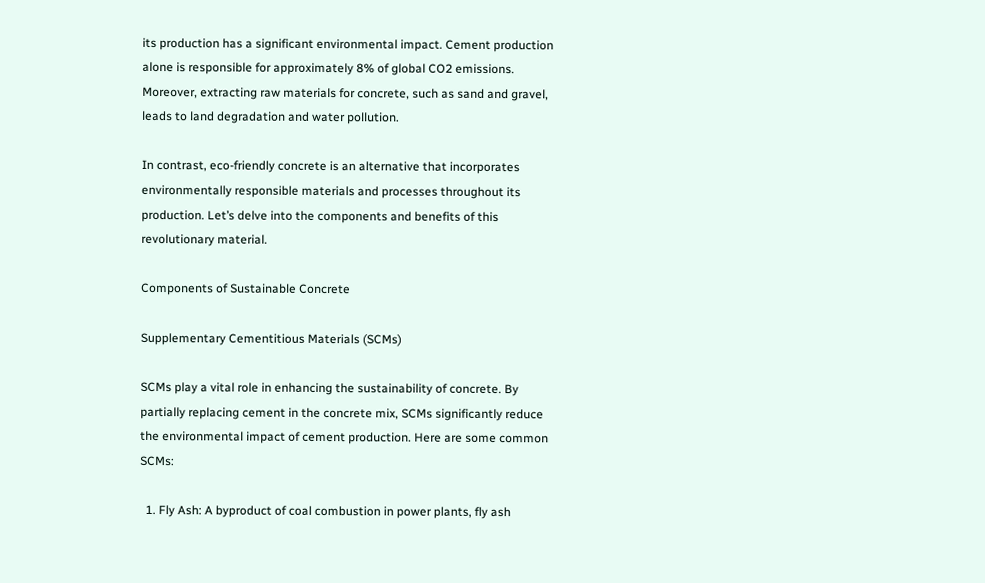its production has a significant environmental impact. Cement production alone is responsible for approximately 8% of global CO2 emissions. Moreover, extracting raw materials for concrete, such as sand and gravel, leads to land degradation and water pollution.

In contrast, eco-friendly concrete is an alternative that incorporates environmentally responsible materials and processes throughout its production. Let’s delve into the components and benefits of this revolutionary material.

Components of Sustainable Concrete

Supplementary Cementitious Materials (SCMs)

SCMs play a vital role in enhancing the sustainability of concrete. By partially replacing cement in the concrete mix, SCMs significantly reduce the environmental impact of cement production. Here are some common SCMs:

  1. Fly Ash: A byproduct of coal combustion in power plants, fly ash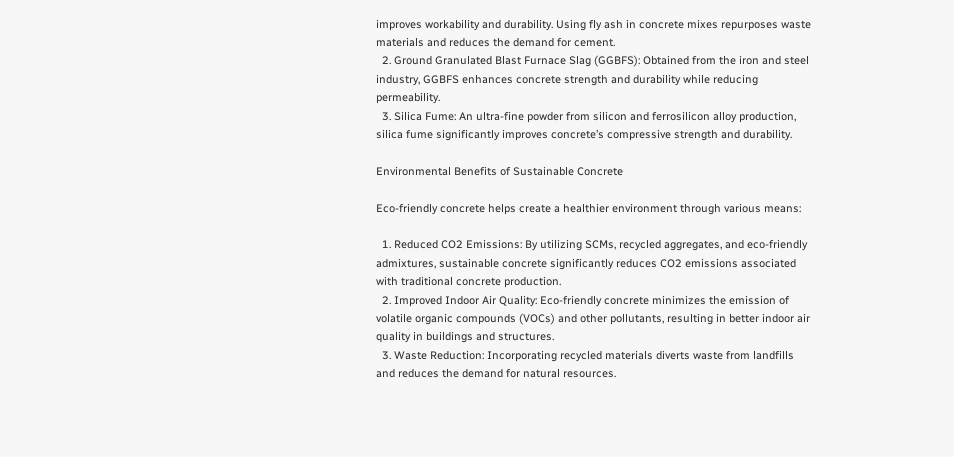improves workability and durability. Using fly ash in concrete mixes repurposes waste materials and reduces the demand for cement.
  2. Ground Granulated Blast Furnace Slag (GGBFS): Obtained from the iron and steel industry, GGBFS enhances concrete strength and durability while reducing permeability.
  3. Silica Fume: An ultra-fine powder from silicon and ferrosilicon alloy production, silica fume significantly improves concrete’s compressive strength and durability.

Environmental Benefits of Sustainable Concrete

Eco-friendly concrete helps create a healthier environment through various means:

  1. Reduced CO2 Emissions: By utilizing SCMs, recycled aggregates, and eco-friendly admixtures, sustainable concrete significantly reduces CO2 emissions associated with traditional concrete production.
  2. Improved Indoor Air Quality: Eco-friendly concrete minimizes the emission of volatile organic compounds (VOCs) and other pollutants, resulting in better indoor air quality in buildings and structures.
  3. Waste Reduction: Incorporating recycled materials diverts waste from landfills and reduces the demand for natural resources.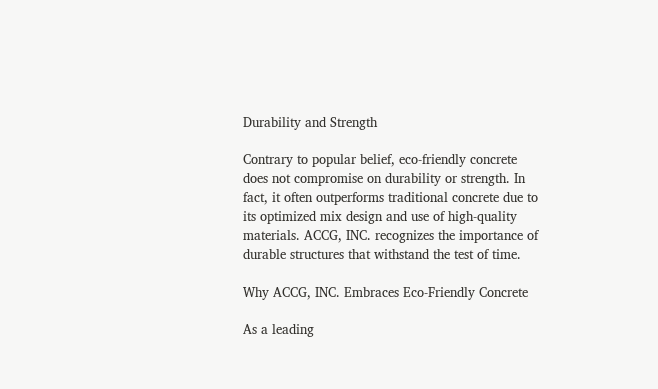Durability and Strength

Contrary to popular belief, eco-friendly concrete does not compromise on durability or strength. In fact, it often outperforms traditional concrete due to its optimized mix design and use of high-quality materials. ACCG, INC. recognizes the importance of durable structures that withstand the test of time.

Why ACCG, INC. Embraces Eco-Friendly Concrete

As a leading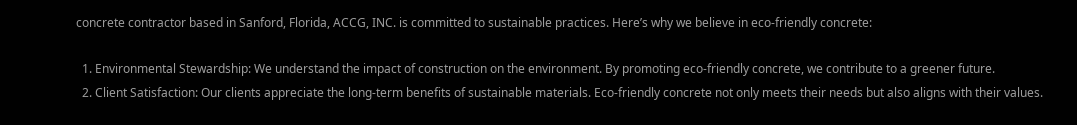concrete contractor based in Sanford, Florida, ACCG, INC. is committed to sustainable practices. Here’s why we believe in eco-friendly concrete:

  1. Environmental Stewardship: We understand the impact of construction on the environment. By promoting eco-friendly concrete, we contribute to a greener future.
  2. Client Satisfaction: Our clients appreciate the long-term benefits of sustainable materials. Eco-friendly concrete not only meets their needs but also aligns with their values.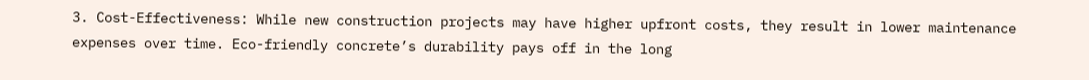3. Cost-Effectiveness: While new construction projects may have higher upfront costs, they result in lower maintenance expenses over time. Eco-friendly concrete’s durability pays off in the long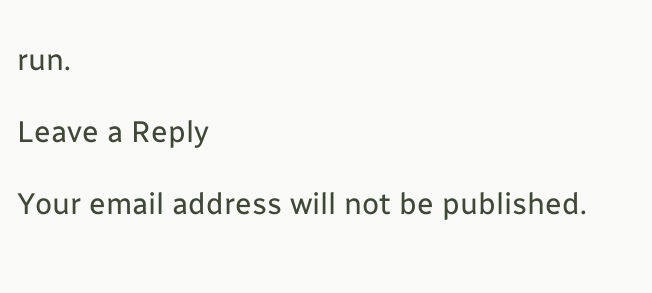run.

Leave a Reply

Your email address will not be published.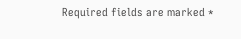Required fields are marked *